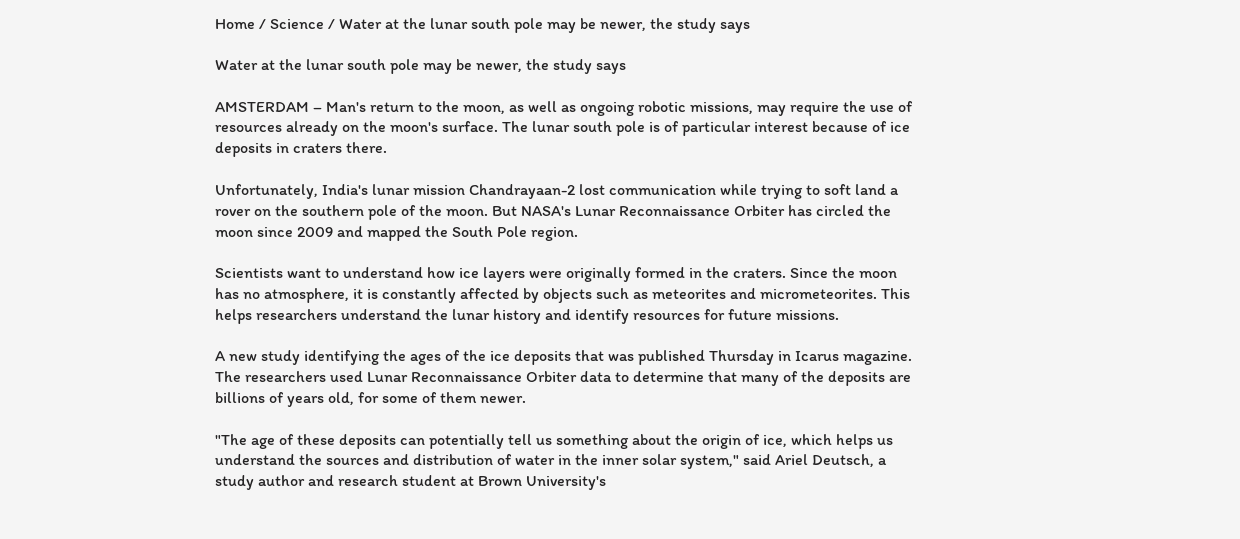Home / Science / Water at the lunar south pole may be newer, the study says

Water at the lunar south pole may be newer, the study says

AMSTERDAM – Man's return to the moon, as well as ongoing robotic missions, may require the use of resources already on the moon's surface. The lunar south pole is of particular interest because of ice deposits in craters there.

Unfortunately, India's lunar mission Chandrayaan-2 lost communication while trying to soft land a rover on the southern pole of the moon. But NASA's Lunar Reconnaissance Orbiter has circled the moon since 2009 and mapped the South Pole region.

Scientists want to understand how ice layers were originally formed in the craters. Since the moon has no atmosphere, it is constantly affected by objects such as meteorites and micrometeorites. This helps researchers understand the lunar history and identify resources for future missions.

A new study identifying the ages of the ice deposits that was published Thursday in Icarus magazine. The researchers used Lunar Reconnaissance Orbiter data to determine that many of the deposits are billions of years old, for some of them newer.

"The age of these deposits can potentially tell us something about the origin of ice, which helps us understand the sources and distribution of water in the inner solar system," said Ariel Deutsch, a study author and research student at Brown University's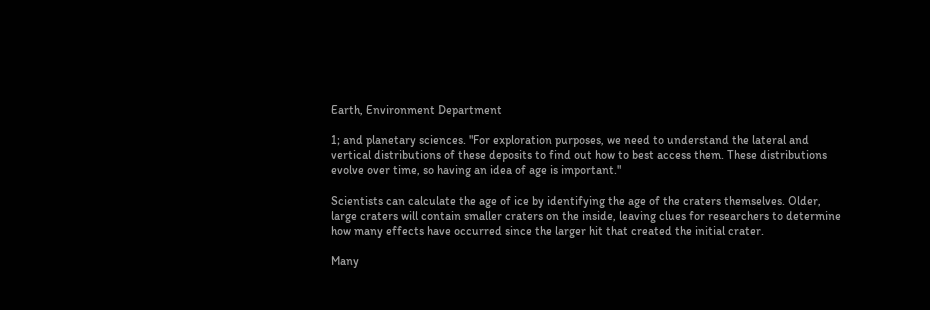Earth, Environment Department

1; and planetary sciences. "For exploration purposes, we need to understand the lateral and vertical distributions of these deposits to find out how to best access them. These distributions evolve over time, so having an idea of age is important."

Scientists can calculate the age of ice by identifying the age of the craters themselves. Older, large craters will contain smaller craters on the inside, leaving clues for researchers to determine how many effects have occurred since the larger hit that created the initial crater.

Many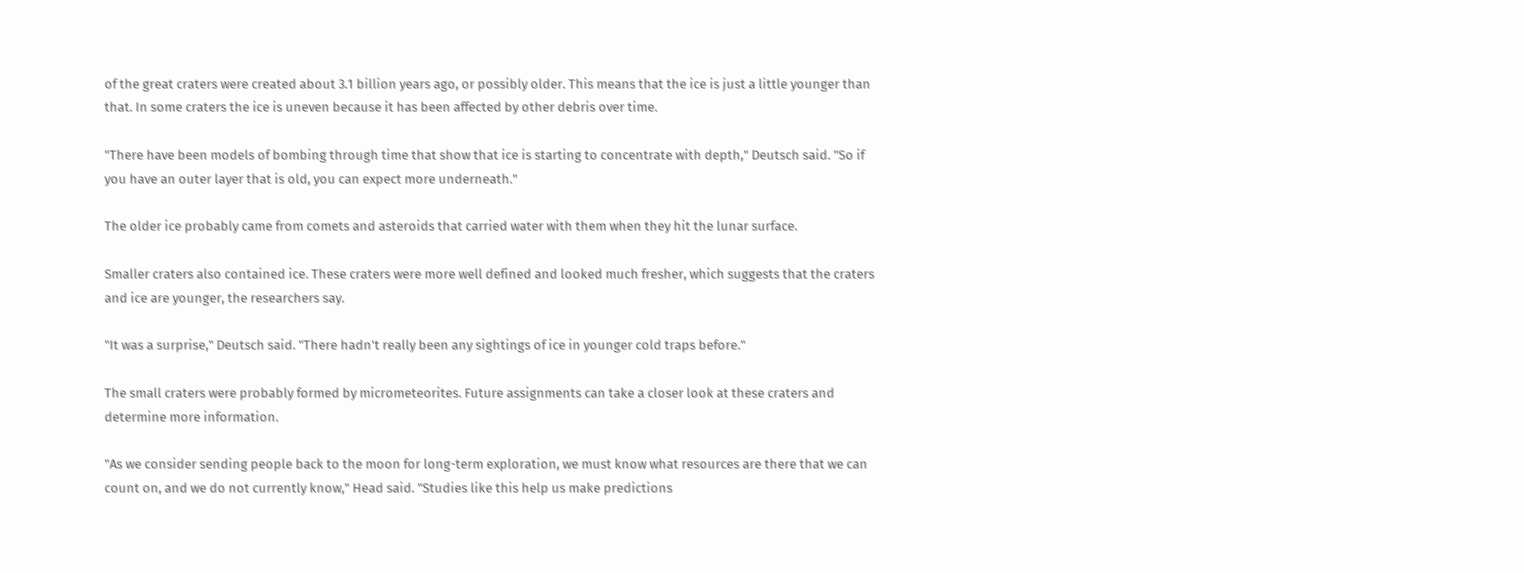of the great craters were created about 3.1 billion years ago, or possibly older. This means that the ice is just a little younger than that. In some craters the ice is uneven because it has been affected by other debris over time.

"There have been models of bombing through time that show that ice is starting to concentrate with depth," Deutsch said. "So if you have an outer layer that is old, you can expect more underneath."

The older ice probably came from comets and asteroids that carried water with them when they hit the lunar surface.

Smaller craters also contained ice. These craters were more well defined and looked much fresher, which suggests that the craters and ice are younger, the researchers say.

"It was a surprise," Deutsch said. "There hadn't really been any sightings of ice in younger cold traps before."

The small craters were probably formed by micrometeorites. Future assignments can take a closer look at these craters and determine more information.

"As we consider sending people back to the moon for long-term exploration, we must know what resources are there that we can count on, and we do not currently know," Head said. "Studies like this help us make predictions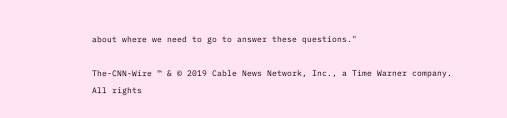about where we need to go to answer these questions."

The-CNN-Wire ™ & © 2019 Cable News Network, Inc., a Time Warner company. All rights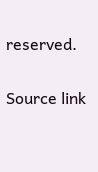reserved.

Source link